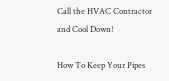Call the HVAC Contractor and Cool Down!

How To Keep Your Pipes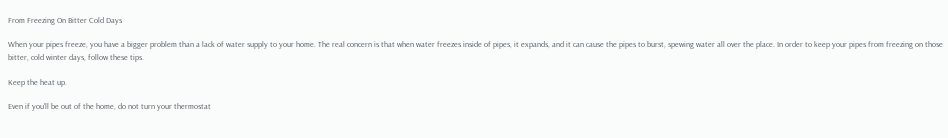From Freezing On Bitter Cold Days

When your pipes freeze, you have a bigger problem than a lack of water supply to your home. The real concern is that when water freezes inside of pipes, it expands, and it can cause the pipes to burst, spewing water all over the place. In order to keep your pipes from freezing on those bitter, cold winter days, follow these tips.

Keep the heat up.

Even if you'll be out of the home, do not turn your thermostat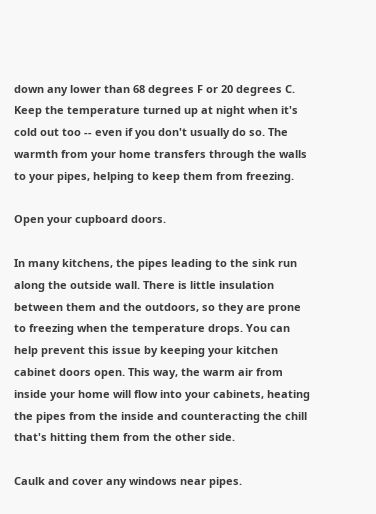down any lower than 68 degrees F or 20 degrees C. Keep the temperature turned up at night when it's cold out too -- even if you don't usually do so. The warmth from your home transfers through the walls to your pipes, helping to keep them from freezing.

Open your cupboard doors.

In many kitchens, the pipes leading to the sink run along the outside wall. There is little insulation between them and the outdoors, so they are prone to freezing when the temperature drops. You can help prevent this issue by keeping your kitchen cabinet doors open. This way, the warm air from inside your home will flow into your cabinets, heating the pipes from the inside and counteracting the chill that's hitting them from the other side.

Caulk and cover any windows near pipes.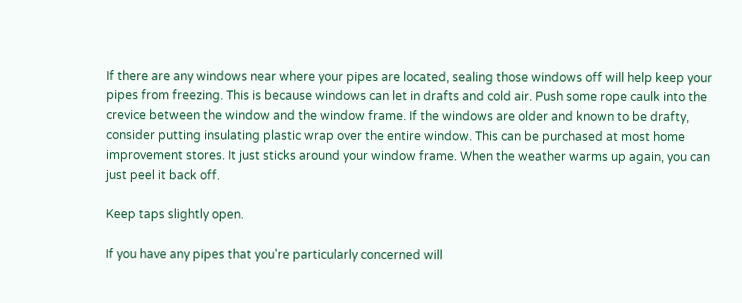If there are any windows near where your pipes are located, sealing those windows off will help keep your pipes from freezing. This is because windows can let in drafts and cold air. Push some rope caulk into the crevice between the window and the window frame. If the windows are older and known to be drafty, consider putting insulating plastic wrap over the entire window. This can be purchased at most home improvement stores. It just sticks around your window frame. When the weather warms up again, you can just peel it back off.

Keep taps slightly open.

If you have any pipes that you're particularly concerned will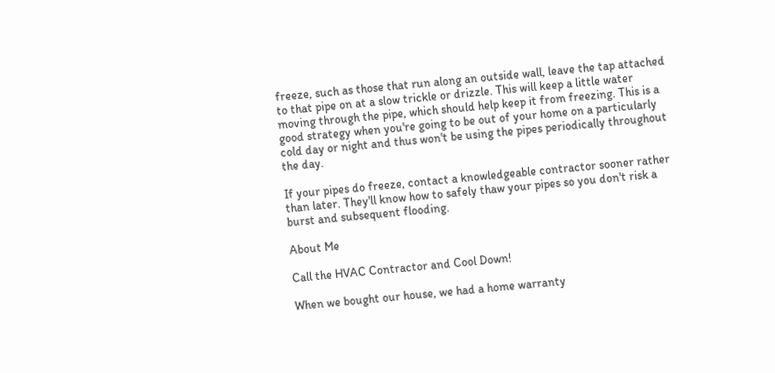freeze, such as those that run along an outside wall, leave the tap attached to that pipe on at a slow trickle or drizzle. This will keep a little water moving through the pipe, which should help keep it from freezing. This is a good strategy when you're going to be out of your home on a particularly cold day or night and thus won't be using the pipes periodically throughout the day.

If your pipes do freeze, contact a knowledgeable contractor sooner rather than later. They'll know how to safely thaw your pipes so you don't risk a burst and subsequent flooding.

About Me

Call the HVAC Contractor and Cool Down!

When we bought our house, we had a home warranty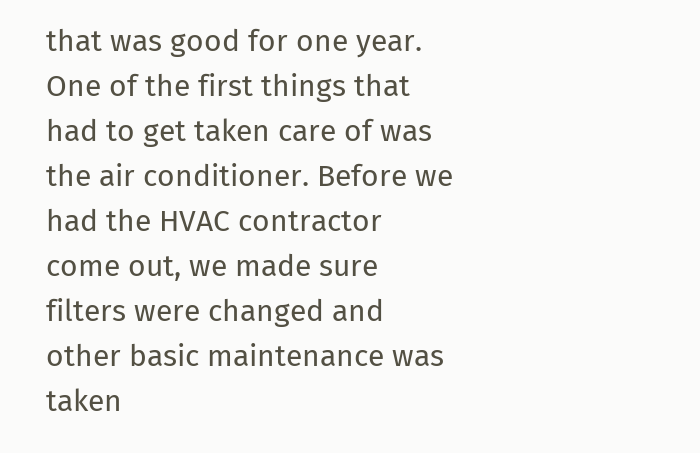that was good for one year. One of the first things that had to get taken care of was the air conditioner. Before we had the HVAC contractor come out, we made sure filters were changed and other basic maintenance was taken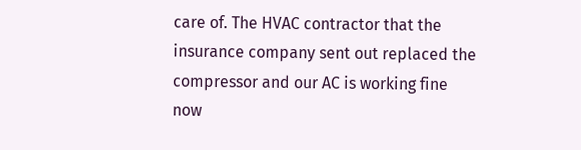care of. The HVAC contractor that the insurance company sent out replaced the compressor and our AC is working fine now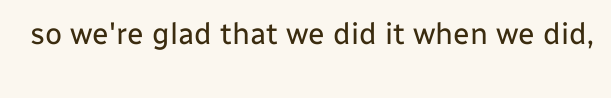so we're glad that we did it when we did,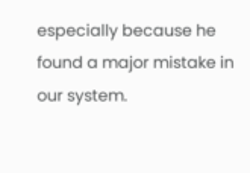especially because he found a major mistake in our system.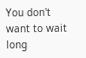You don't want to wait long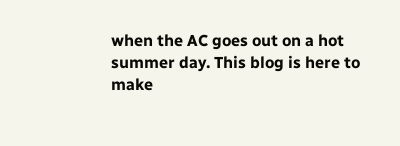when the AC goes out on a hot summer day. This blog is here to make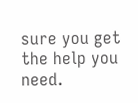sure you get the help you need.